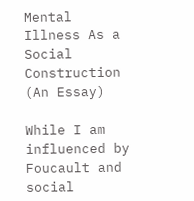Mental Illness As a Social Construction (An Essay)

While I am influenced by Foucault and social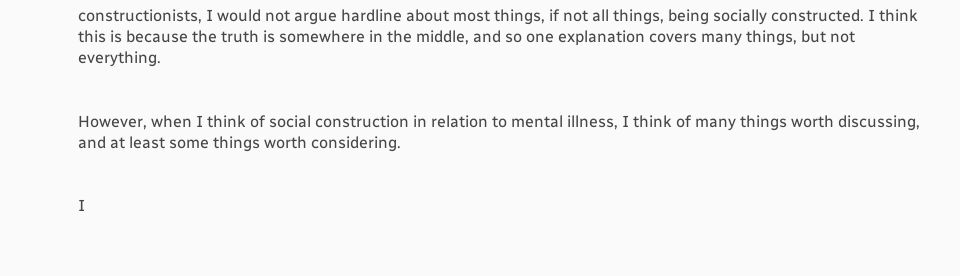constructionists, I would not argue hardline about most things, if not all things, being socially constructed. I think this is because the truth is somewhere in the middle, and so one explanation covers many things, but not everything.


However, when I think of social construction in relation to mental illness, I think of many things worth discussing, and at least some things worth considering.


I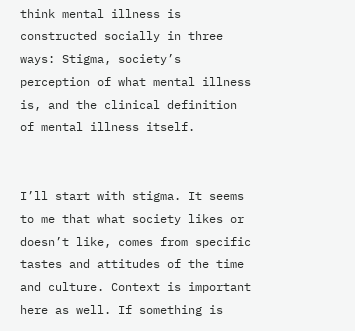think mental illness is constructed socially in three ways: Stigma, society’s perception of what mental illness is, and the clinical definition of mental illness itself.


I’ll start with stigma. It seems to me that what society likes or doesn’t like, comes from specific tastes and attitudes of the time and culture. Context is important here as well. If something is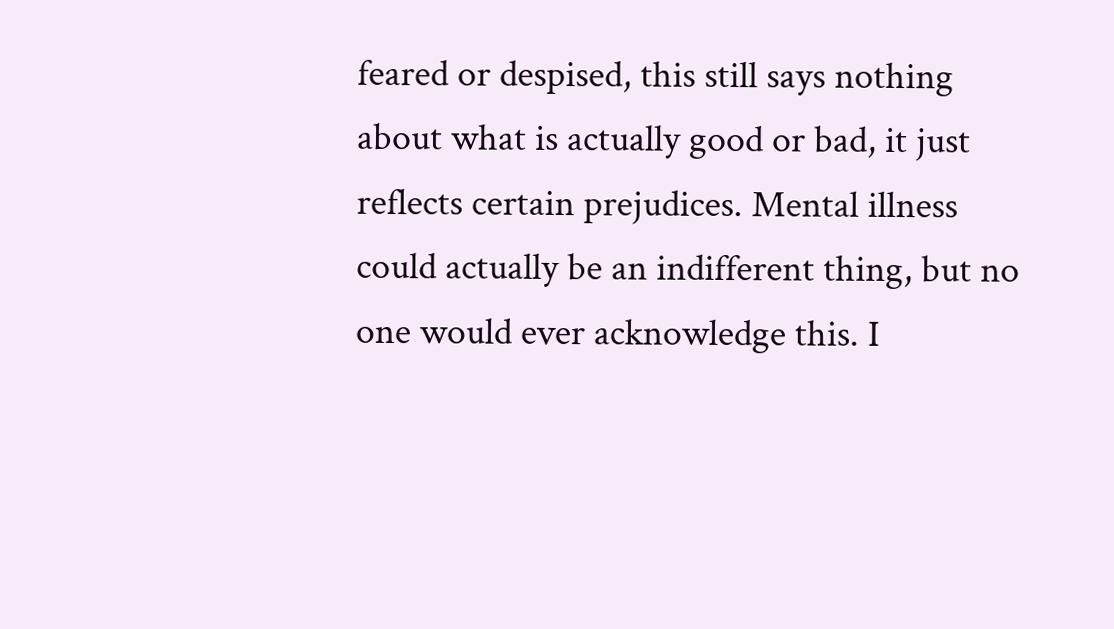feared or despised, this still says nothing about what is actually good or bad, it just reflects certain prejudices. Mental illness could actually be an indifferent thing, but no one would ever acknowledge this. I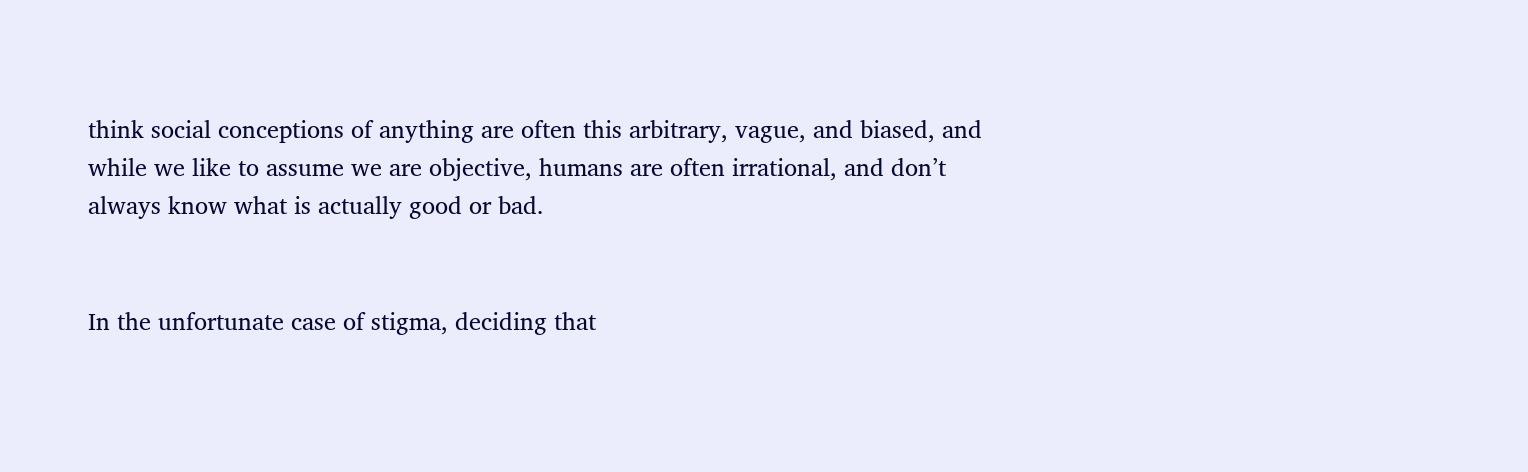think social conceptions of anything are often this arbitrary, vague, and biased, and while we like to assume we are objective, humans are often irrational, and don’t always know what is actually good or bad.


In the unfortunate case of stigma, deciding that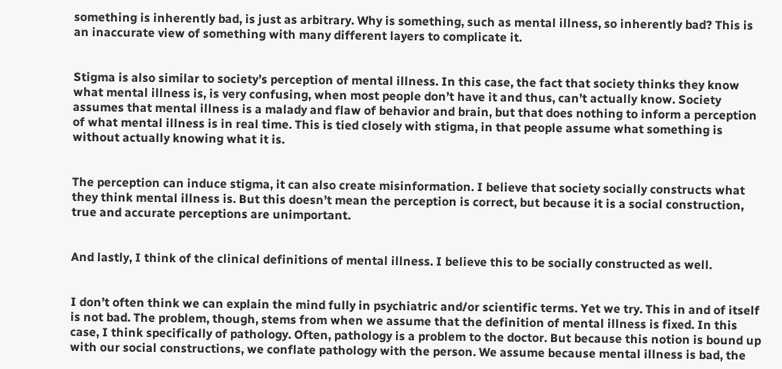something is inherently bad, is just as arbitrary. Why is something, such as mental illness, so inherently bad? This is an inaccurate view of something with many different layers to complicate it.


Stigma is also similar to society’s perception of mental illness. In this case, the fact that society thinks they know what mental illness is, is very confusing, when most people don’t have it and thus, can’t actually know. Society assumes that mental illness is a malady and flaw of behavior and brain, but that does nothing to inform a perception of what mental illness is in real time. This is tied closely with stigma, in that people assume what something is without actually knowing what it is.


The perception can induce stigma, it can also create misinformation. I believe that society socially constructs what they think mental illness is. But this doesn’t mean the perception is correct, but because it is a social construction, true and accurate perceptions are unimportant.


And lastly, I think of the clinical definitions of mental illness. I believe this to be socially constructed as well.


I don’t often think we can explain the mind fully in psychiatric and/or scientific terms. Yet we try. This in and of itself is not bad. The problem, though, stems from when we assume that the definition of mental illness is fixed. In this case, I think specifically of pathology. Often, pathology is a problem to the doctor. But because this notion is bound up with our social constructions, we conflate pathology with the person. We assume because mental illness is bad, the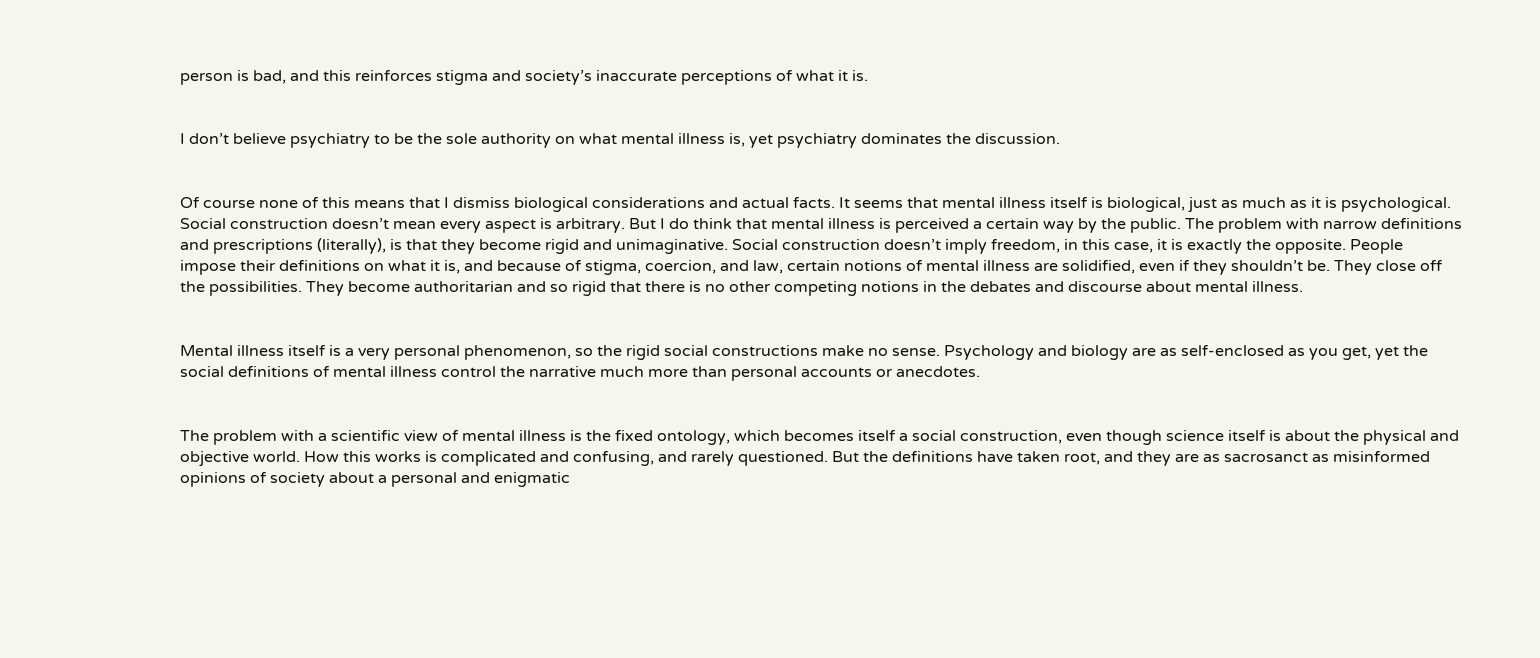person is bad, and this reinforces stigma and society’s inaccurate perceptions of what it is.


I don’t believe psychiatry to be the sole authority on what mental illness is, yet psychiatry dominates the discussion.


Of course none of this means that I dismiss biological considerations and actual facts. It seems that mental illness itself is biological, just as much as it is psychological. Social construction doesn’t mean every aspect is arbitrary. But I do think that mental illness is perceived a certain way by the public. The problem with narrow definitions and prescriptions (literally), is that they become rigid and unimaginative. Social construction doesn’t imply freedom, in this case, it is exactly the opposite. People impose their definitions on what it is, and because of stigma, coercion, and law, certain notions of mental illness are solidified, even if they shouldn’t be. They close off the possibilities. They become authoritarian and so rigid that there is no other competing notions in the debates and discourse about mental illness.


Mental illness itself is a very personal phenomenon, so the rigid social constructions make no sense. Psychology and biology are as self-enclosed as you get, yet the social definitions of mental illness control the narrative much more than personal accounts or anecdotes.


The problem with a scientific view of mental illness is the fixed ontology, which becomes itself a social construction, even though science itself is about the physical and objective world. How this works is complicated and confusing, and rarely questioned. But the definitions have taken root, and they are as sacrosanct as misinformed opinions of society about a personal and enigmatic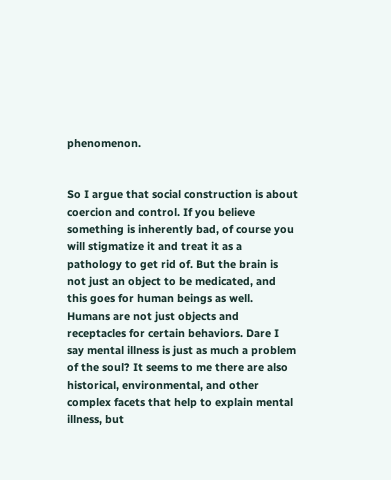phenomenon.


So I argue that social construction is about coercion and control. If you believe something is inherently bad, of course you will stigmatize it and treat it as a pathology to get rid of. But the brain is not just an object to be medicated, and this goes for human beings as well. Humans are not just objects and receptacles for certain behaviors. Dare I say mental illness is just as much a problem of the soul? It seems to me there are also historical, environmental, and other complex facets that help to explain mental illness, but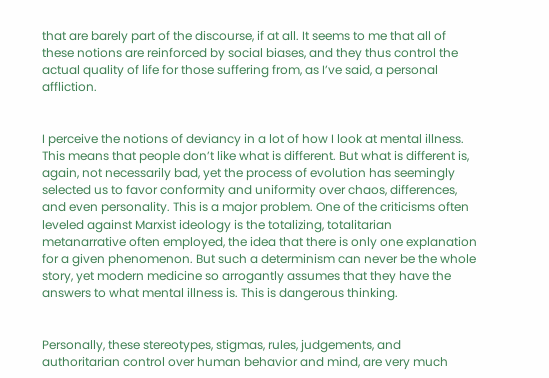that are barely part of the discourse, if at all. It seems to me that all of these notions are reinforced by social biases, and they thus control the actual quality of life for those suffering from, as I’ve said, a personal affliction.


I perceive the notions of deviancy in a lot of how I look at mental illness. This means that people don’t like what is different. But what is different is, again, not necessarily bad, yet the process of evolution has seemingly selected us to favor conformity and uniformity over chaos, differences, and even personality. This is a major problem. One of the criticisms often leveled against Marxist ideology is the totalizing, totalitarian metanarrative often employed, the idea that there is only one explanation for a given phenomenon. But such a determinism can never be the whole story, yet modern medicine so arrogantly assumes that they have the answers to what mental illness is. This is dangerous thinking.


Personally, these stereotypes, stigmas, rules, judgements, and authoritarian control over human behavior and mind, are very much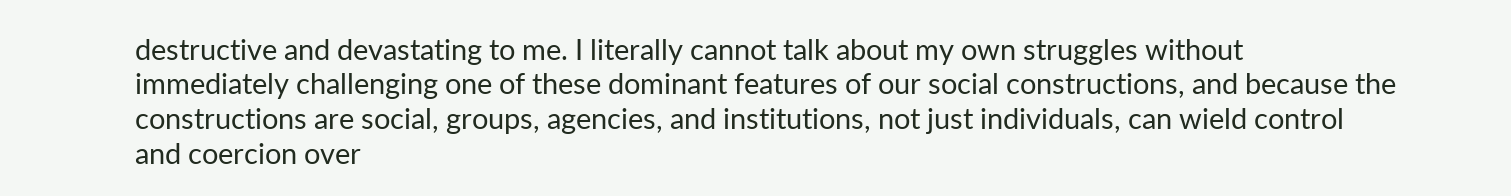destructive and devastating to me. I literally cannot talk about my own struggles without immediately challenging one of these dominant features of our social constructions, and because the constructions are social, groups, agencies, and institutions, not just individuals, can wield control and coercion over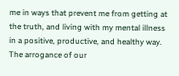me in ways that prevent me from getting at the truth, and living with my mental illness in a positive, productive, and healthy way. The arrogance of our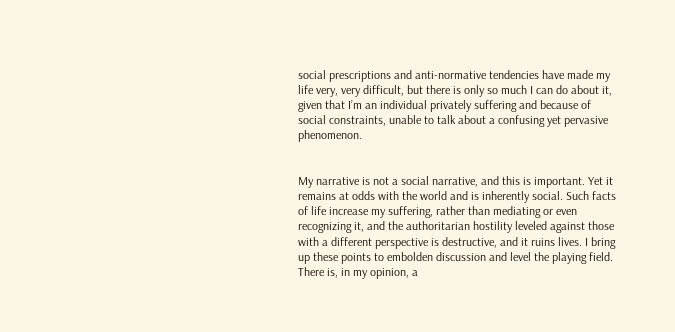social prescriptions and anti-normative tendencies have made my life very, very difficult, but there is only so much I can do about it, given that I’m an individual privately suffering and because of social constraints, unable to talk about a confusing yet pervasive phenomenon.


My narrative is not a social narrative, and this is important. Yet it remains at odds with the world and is inherently social. Such facts of life increase my suffering, rather than mediating or even recognizing it, and the authoritarian hostility leveled against those with a different perspective is destructive, and it ruins lives. I bring up these points to embolden discussion and level the playing field. There is, in my opinion, a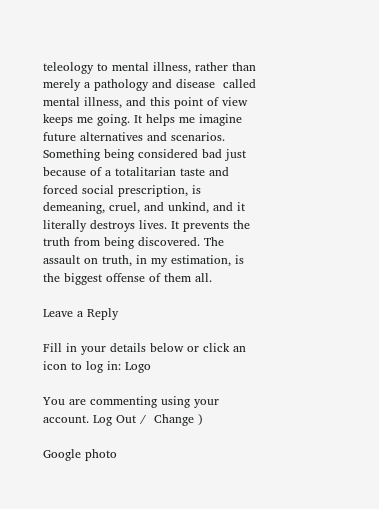teleology to mental illness, rather than merely a pathology and disease  called mental illness, and this point of view keeps me going. It helps me imagine future alternatives and scenarios. Something being considered bad just because of a totalitarian taste and forced social prescription, is demeaning, cruel, and unkind, and it literally destroys lives. It prevents the truth from being discovered. The assault on truth, in my estimation, is the biggest offense of them all.

Leave a Reply

Fill in your details below or click an icon to log in: Logo

You are commenting using your account. Log Out /  Change )

Google photo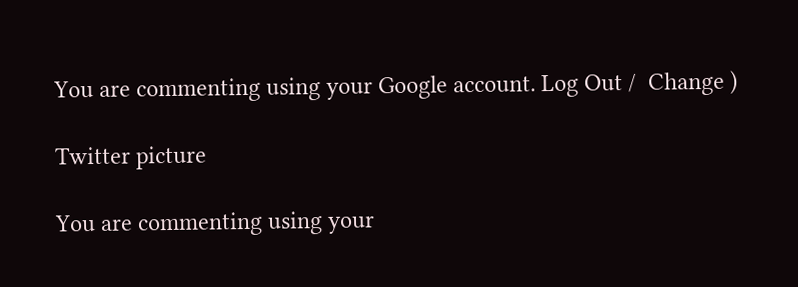You are commenting using your Google account. Log Out /  Change )

Twitter picture

You are commenting using your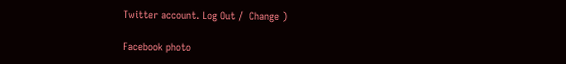Twitter account. Log Out /  Change )

Facebook photo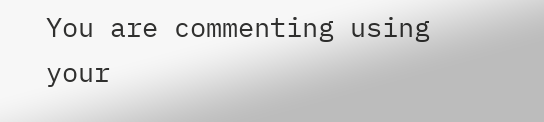You are commenting using your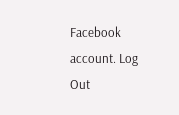Facebook account. Log Out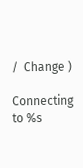/  Change )

Connecting to %s